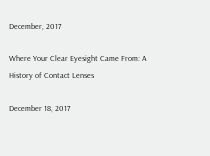December, 2017

Where Your Clear Eyesight Came From: A History of Contact Lenses

December 18, 2017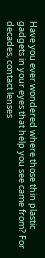Have you ever wondered where those thin plastic gadgets in your eyes that help you see came from? For decades, contact lenses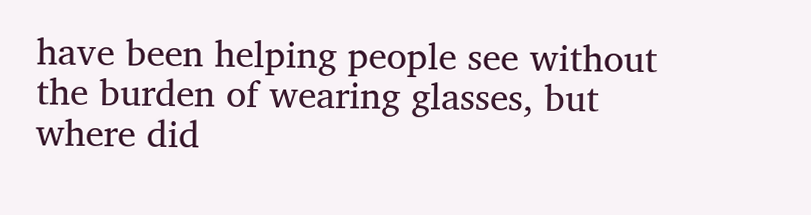have been helping people see without the burden of wearing glasses, but where did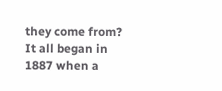they come from? It all began in 1887 when a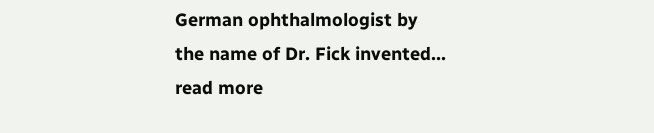German ophthalmologist by the name of Dr. Fick invented...  read more